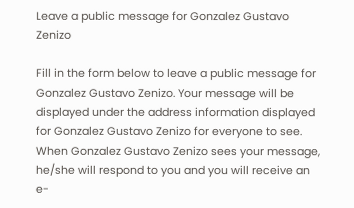Leave a public message for Gonzalez Gustavo Zenizo

Fill in the form below to leave a public message for Gonzalez Gustavo Zenizo. Your message will be displayed under the address information displayed for Gonzalez Gustavo Zenizo for everyone to see. When Gonzalez Gustavo Zenizo sees your message, he/she will respond to you and you will receive an e-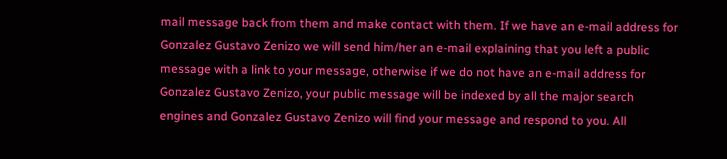mail message back from them and make contact with them. If we have an e-mail address for Gonzalez Gustavo Zenizo we will send him/her an e-mail explaining that you left a public message with a link to your message, otherwise if we do not have an e-mail address for Gonzalez Gustavo Zenizo, your public message will be indexed by all the major search engines and Gonzalez Gustavo Zenizo will find your message and respond to you. All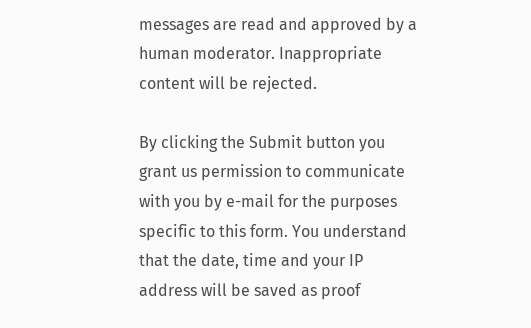messages are read and approved by a human moderator. Inappropriate content will be rejected.

By clicking the Submit button you grant us permission to communicate with you by e-mail for the purposes specific to this form. You understand that the date, time and your IP address will be saved as proof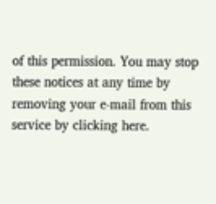of this permission. You may stop these notices at any time by removing your e-mail from this service by clicking here.